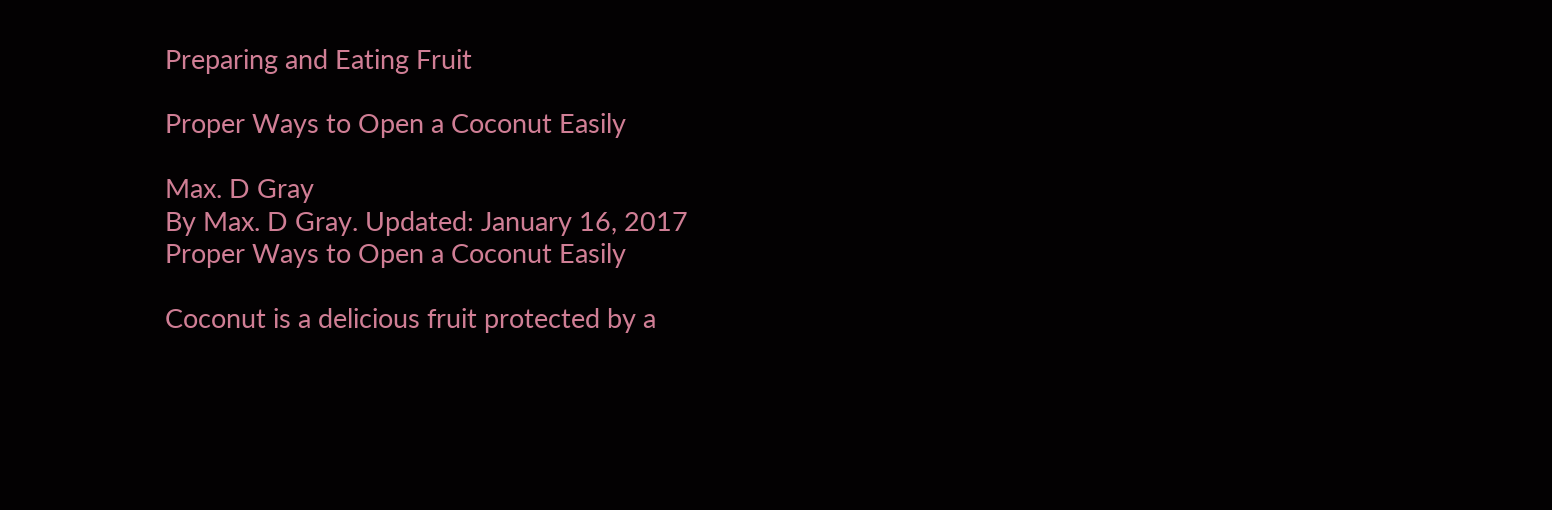Preparing and Eating Fruit

Proper Ways to Open a Coconut Easily

Max. D Gray
By Max. D Gray. Updated: January 16, 2017
Proper Ways to Open a Coconut Easily

Coconut is a delicious fruit protected by a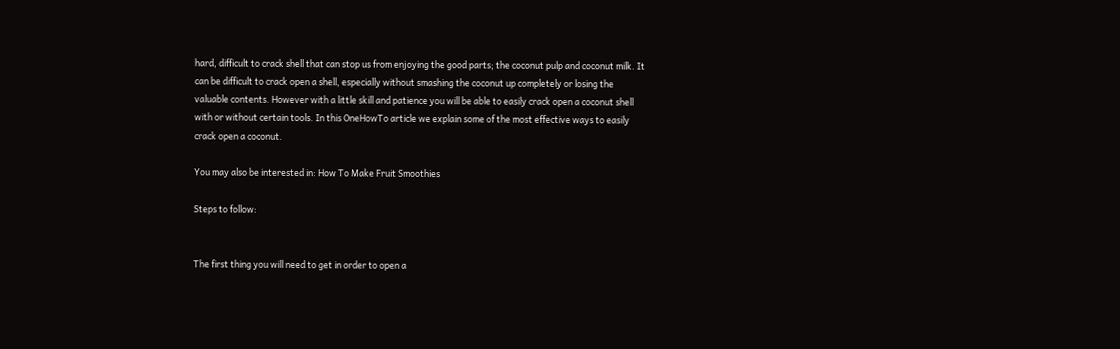hard, difficult to crack shell that can stop us from enjoying the good parts; the coconut pulp and coconut milk. It can be difficult to crack open a shell, especially without smashing the coconut up completely or losing the valuable contents. However with a little skill and patience you will be able to easily crack open a coconut shell with or without certain tools. In this OneHowTo article we explain some of the most effective ways to easily crack open a coconut.

You may also be interested in: How To Make Fruit Smoothies

Steps to follow:


The first thing you will need to get in order to open a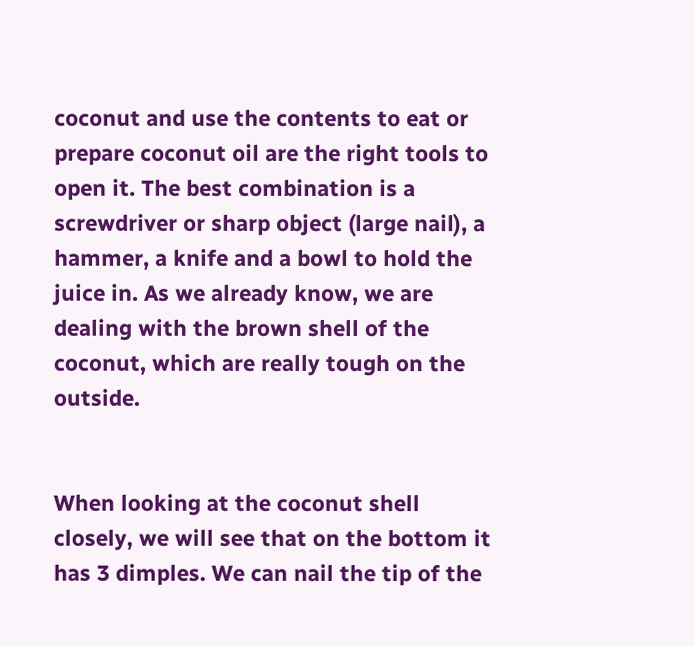coconut and use the contents to eat or prepare coconut oil are the right tools to open it. The best combination is a screwdriver or sharp object (large nail), a hammer, a knife and a bowl to hold the juice in. As we already know, we are dealing with the brown shell of the coconut, which are really tough on the outside.


When looking at the coconut shell closely, we will see that on the bottom it has 3 dimples. We can nail the tip of the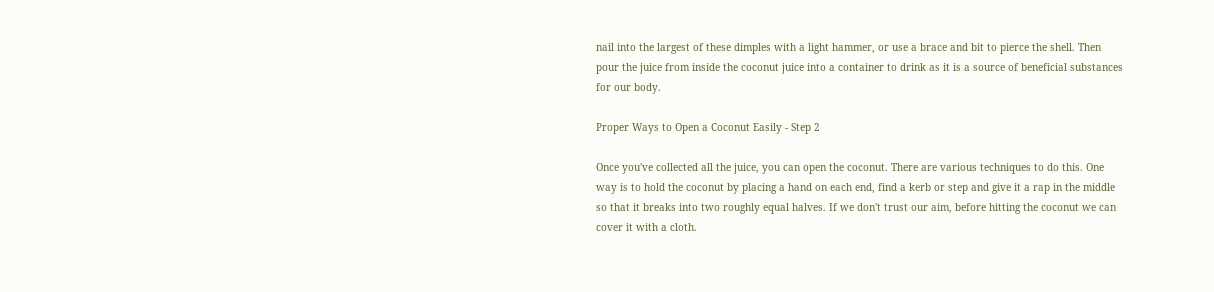nail into the largest of these dimples with a light hammer, or use a brace and bit to pierce the shell. Then pour the juice from inside the coconut juice into a container to drink as it is a source of beneficial substances for our body.

Proper Ways to Open a Coconut Easily - Step 2

Once you've collected all the juice, you can open the coconut. There are various techniques to do this. One way is to hold the coconut by placing a hand on each end, find a kerb or step and give it a rap in the middle so that it breaks into two roughly equal halves. If we don't trust our aim, before hitting the coconut we can cover it with a cloth.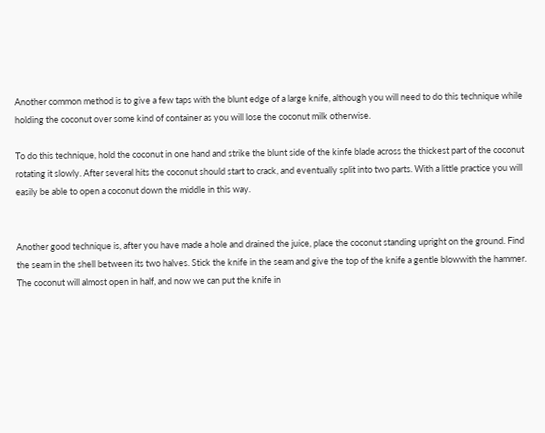Another common method is to give a few taps with the blunt edge of a large knife, although you will need to do this technique while holding the coconut over some kind of container as you will lose the coconut milk otherwise.

To do this technique, hold the coconut in one hand and strike the blunt side of the kinfe blade across the thickest part of the coconut rotating it slowly. After several hits the coconut should start to crack, and eventually split into two parts. With a little practice you will easily be able to open a coconut down the middle in this way.


Another good technique is, after you have made a hole and drained the juice, place the coconut standing upright on the ground. Find the seam in the shell between its two halves. Stick the knife in the seam and give the top of the knife a gentle blowwith the hammer. The coconut will almost open in half, and now we can put the knife in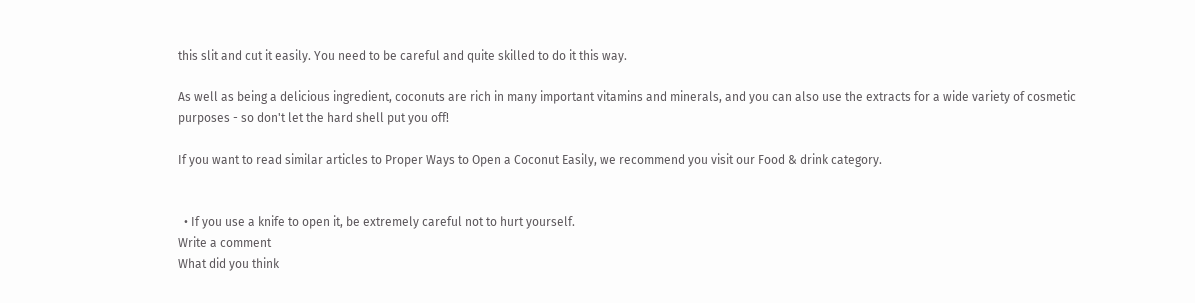this slit and cut it easily. You need to be careful and quite skilled to do it this way.

As well as being a delicious ingredient, coconuts are rich in many important vitamins and minerals, and you can also use the extracts for a wide variety of cosmetic purposes - so don't let the hard shell put you off!

If you want to read similar articles to Proper Ways to Open a Coconut Easily, we recommend you visit our Food & drink category.


  • If you use a knife to open it, be extremely careful not to hurt yourself.
Write a comment
What did you think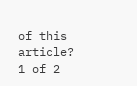of this article?
1 of 2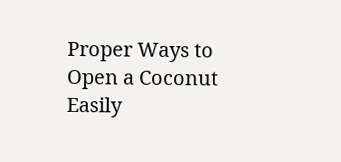Proper Ways to Open a Coconut Easily